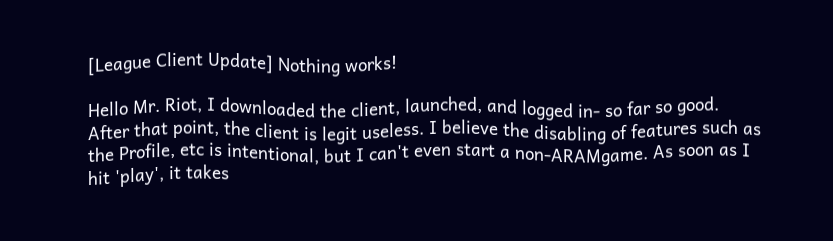[League Client Update] Nothing works!

Hello Mr. Riot, I downloaded the client, launched, and logged in- so far so good. After that point, the client is legit useless. I believe the disabling of features such as the Profile, etc is intentional, but I can't even start a non-ARAMgame. As soon as I hit 'play', it takes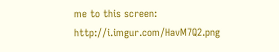me to this screen: http://i.imgur.com/HavM7Q2.png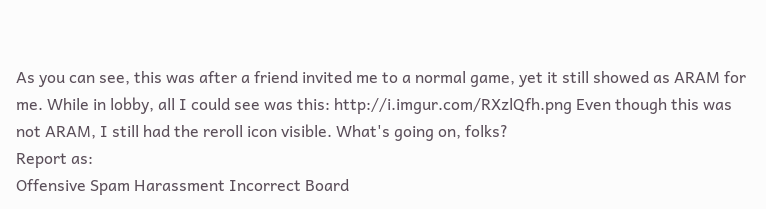As you can see, this was after a friend invited me to a normal game, yet it still showed as ARAM for me. While in lobby, all I could see was this: http://i.imgur.com/RXzlQfh.png Even though this was not ARAM, I still had the reroll icon visible. What's going on, folks?
Report as:
Offensive Spam Harassment Incorrect Board